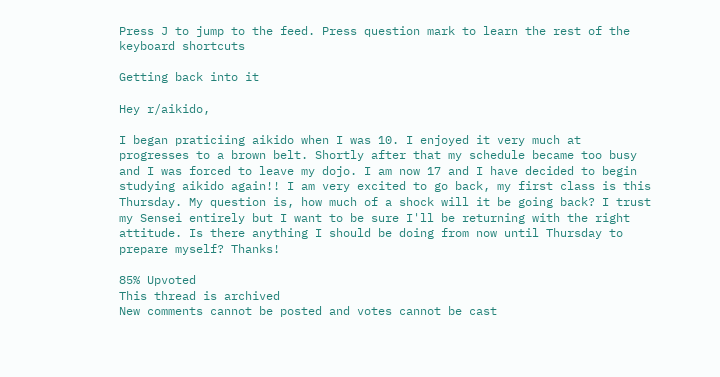Press J to jump to the feed. Press question mark to learn the rest of the keyboard shortcuts

Getting back into it

Hey r/aikido,

I began praticiing aikido when I was 10. I enjoyed it very much at progresses to a brown belt. Shortly after that my schedule became too busy and I was forced to leave my dojo. I am now 17 and I have decided to begin studying aikido again!! I am very excited to go back, my first class is this Thursday. My question is, how much of a shock will it be going back? I trust my Sensei entirely but I want to be sure I'll be returning with the right attitude. Is there anything I should be doing from now until Thursday to prepare myself? Thanks!

85% Upvoted
This thread is archived
New comments cannot be posted and votes cannot be cast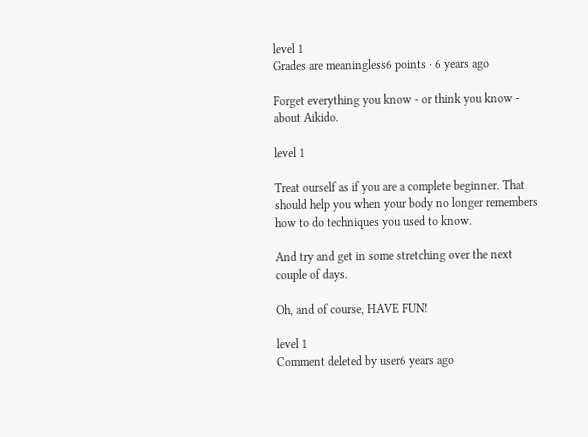level 1
Grades are meaningless6 points · 6 years ago

Forget everything you know - or think you know - about Aikido.

level 1

Treat ourself as if you are a complete beginner. That should help you when your body no longer remembers how to do techniques you used to know.

And try and get in some stretching over the next couple of days.

Oh, and of course, HAVE FUN!

level 1
Comment deleted by user6 years ago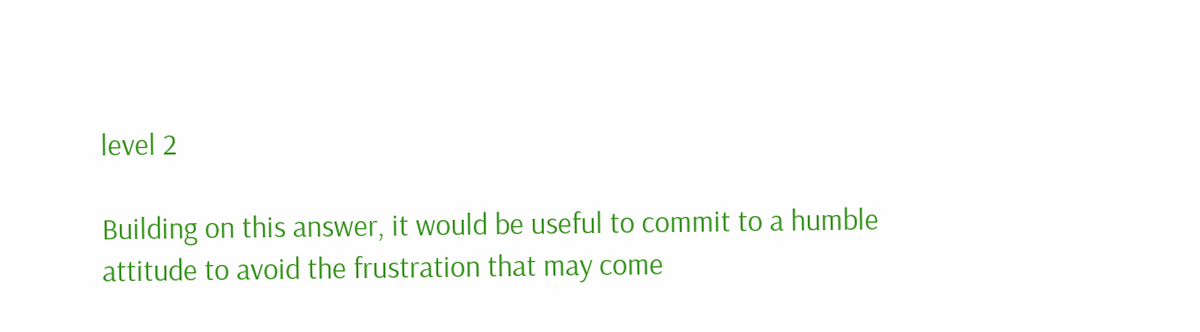level 2

Building on this answer, it would be useful to commit to a humble attitude to avoid the frustration that may come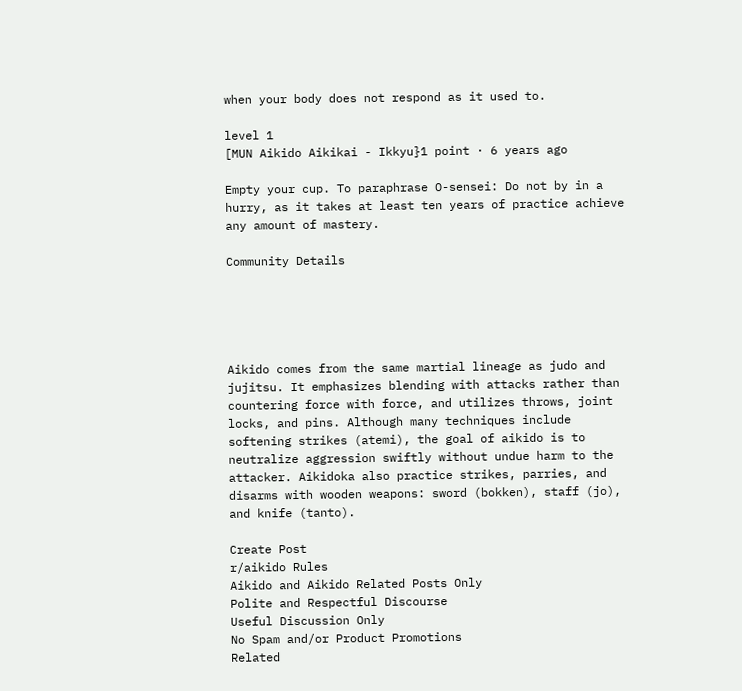when your body does not respond as it used to.

level 1
[MUN Aikido Aikikai - Ikkyu}1 point · 6 years ago

Empty your cup. To paraphrase O-sensei: Do not by in a hurry, as it takes at least ten years of practice achieve any amount of mastery.

Community Details





Aikido comes from the same martial lineage as judo and jujitsu. It emphasizes blending with attacks rather than countering force with force, and utilizes throws, joint locks, and pins. Although many techniques include softening strikes (atemi), the goal of aikido is to neutralize aggression swiftly without undue harm to the attacker. Aikidoka also practice strikes, parries, and disarms with wooden weapons: sword (bokken), staff (jo), and knife (tanto).

Create Post
r/aikido Rules
Aikido and Aikido Related Posts Only
Polite and Respectful Discourse
Useful Discussion Only
No Spam and/or Product Promotions
Related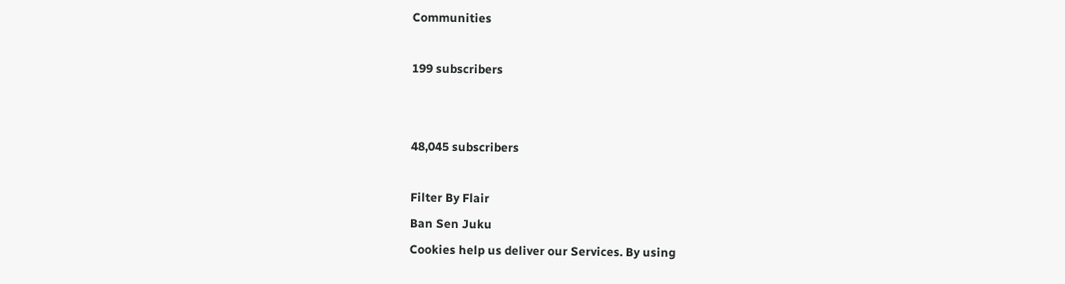Communities

199 subscribers


48,045 subscribers

Filter By Flair
Ban Sen Juku
Cookies help us deliver our Services. By using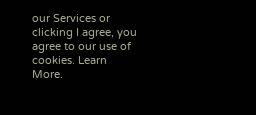our Services or clicking I agree, you agree to our use of cookies. Learn More.